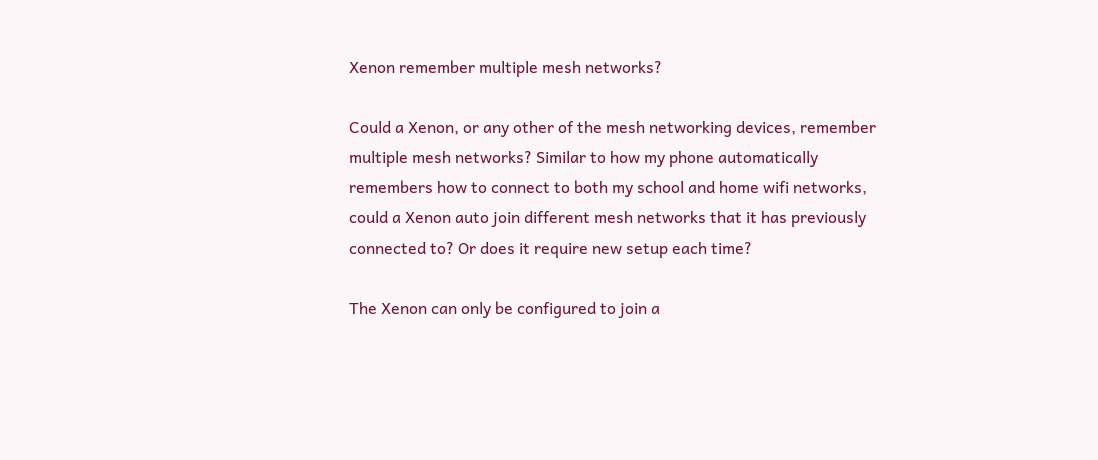Xenon remember multiple mesh networks?

Could a Xenon, or any other of the mesh networking devices, remember multiple mesh networks? Similar to how my phone automatically remembers how to connect to both my school and home wifi networks, could a Xenon auto join different mesh networks that it has previously connected to? Or does it require new setup each time?

The Xenon can only be configured to join a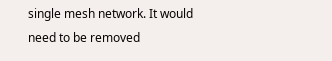single mesh network. It would need to be removed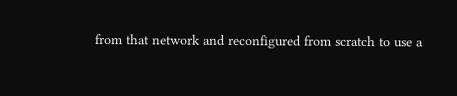from that network and reconfigured from scratch to use a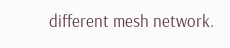different mesh network.